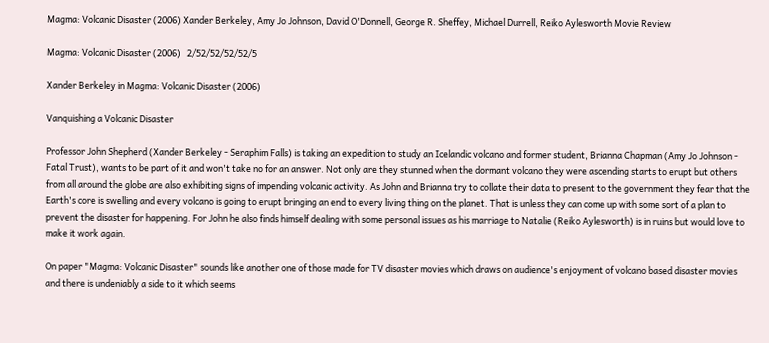Magma: Volcanic Disaster (2006) Xander Berkeley, Amy Jo Johnson, David O'Donnell, George R. Sheffey, Michael Durrell, Reiko Aylesworth Movie Review

Magma: Volcanic Disaster (2006)   2/52/52/52/52/5

Xander Berkeley in Magma: Volcanic Disaster (2006)

Vanquishing a Volcanic Disaster

Professor John Shepherd (Xander Berkeley - Seraphim Falls) is taking an expedition to study an Icelandic volcano and former student, Brianna Chapman (Amy Jo Johnson - Fatal Trust), wants to be part of it and won't take no for an answer. Not only are they stunned when the dormant volcano they were ascending starts to erupt but others from all around the globe are also exhibiting signs of impending volcanic activity. As John and Brianna try to collate their data to present to the government they fear that the Earth's core is swelling and every volcano is going to erupt bringing an end to every living thing on the planet. That is unless they can come up with some sort of a plan to prevent the disaster for happening. For John he also finds himself dealing with some personal issues as his marriage to Natalie (Reiko Aylesworth) is in ruins but would love to make it work again.

On paper "Magma: Volcanic Disaster" sounds like another one of those made for TV disaster movies which draws on audience's enjoyment of volcano based disaster movies and there is undeniably a side to it which seems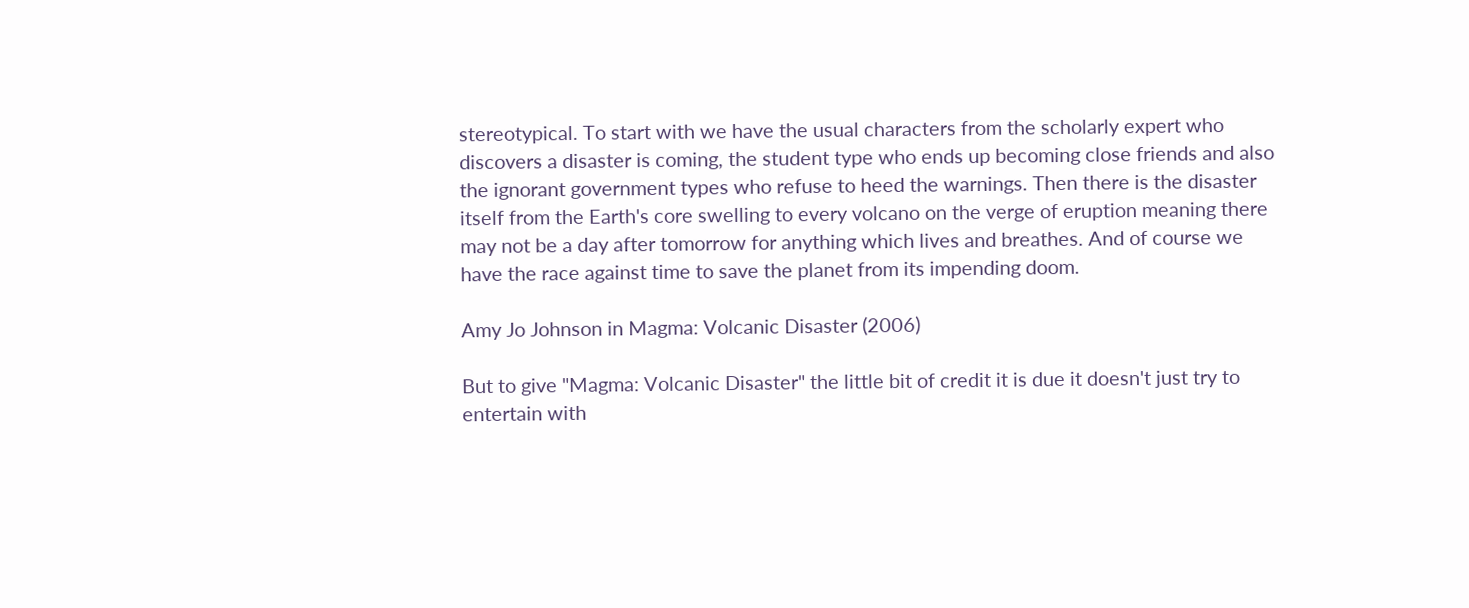stereotypical. To start with we have the usual characters from the scholarly expert who discovers a disaster is coming, the student type who ends up becoming close friends and also the ignorant government types who refuse to heed the warnings. Then there is the disaster itself from the Earth's core swelling to every volcano on the verge of eruption meaning there may not be a day after tomorrow for anything which lives and breathes. And of course we have the race against time to save the planet from its impending doom.

Amy Jo Johnson in Magma: Volcanic Disaster (2006)

But to give "Magma: Volcanic Disaster" the little bit of credit it is due it doesn't just try to entertain with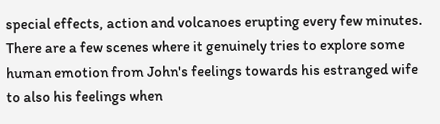special effects, action and volcanoes erupting every few minutes. There are a few scenes where it genuinely tries to explore some human emotion from John's feelings towards his estranged wife to also his feelings when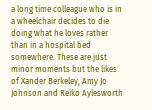a long time colleague who is in a wheelchair decides to die doing what he loves rather than in a hospital bed somewhere. These are just minor moments but the likes of Xander Berkeley, Amy Jo Johnson and Reiko Aylesworth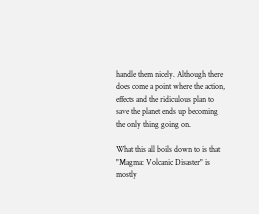handle them nicely. Although there does come a point where the action, effects and the ridiculous plan to save the planet ends up becoming the only thing going on.

What this all boils down to is that "Magma: Volcanic Disaster" is mostly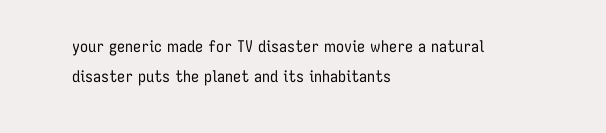your generic made for TV disaster movie where a natural disaster puts the planet and its inhabitants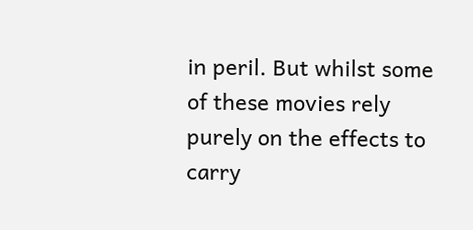in peril. But whilst some of these movies rely purely on the effects to carry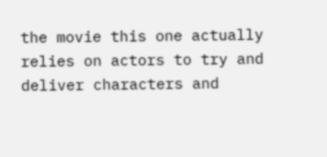the movie this one actually relies on actors to try and deliver characters and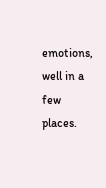emotions, well in a few places.